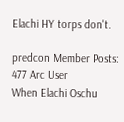Elachi HY torps don't.

predcon Member Posts: 477 Arc User
When Elachi Oschu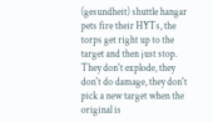(gesundheit) shuttle hangar pets fire their HYTs, the torps get right up to the target and then just stop. They don't explode, they don't do damage, they don't pick a new target when the original is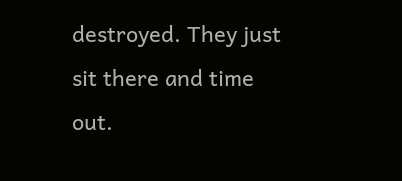destroyed. They just sit there and time out.